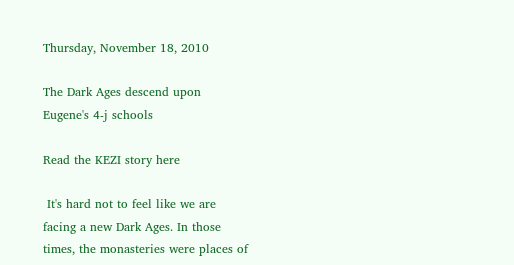Thursday, November 18, 2010

The Dark Ages descend upon Eugene's 4-j schools

Read the KEZI story here

 It's hard not to feel like we are facing a new Dark Ages. In those times, the monasteries were places of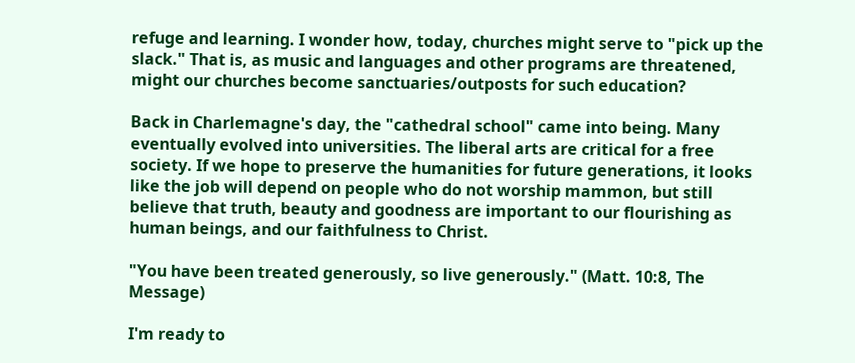refuge and learning. I wonder how, today, churches might serve to "pick up the slack." That is, as music and languages and other programs are threatened, might our churches become sanctuaries/outposts for such education?

Back in Charlemagne's day, the "cathedral school" came into being. Many eventually evolved into universities. The liberal arts are critical for a free society. If we hope to preserve the humanities for future generations, it looks like the job will depend on people who do not worship mammon, but still believe that truth, beauty and goodness are important to our flourishing as human beings, and our faithfulness to Christ.

"You have been treated generously, so live generously." (Matt. 10:8, The Message)

I'm ready to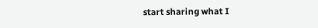start sharing what I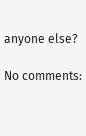anyone else?

No comments: